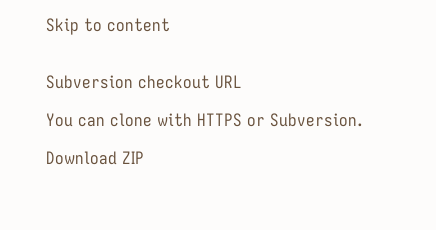Skip to content


Subversion checkout URL

You can clone with HTTPS or Subversion.

Download ZIP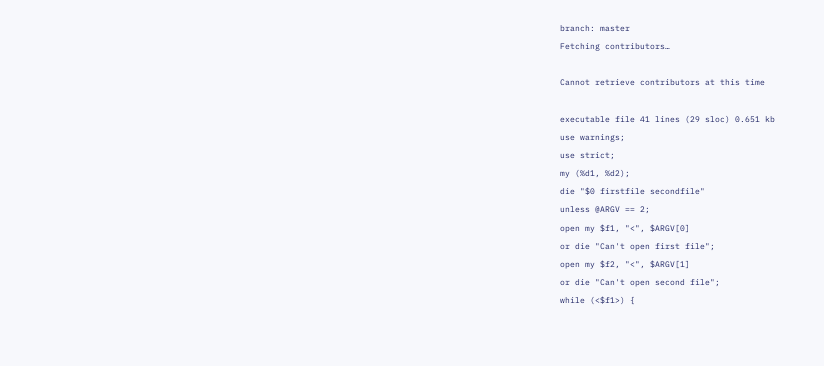branch: master
Fetching contributors…

Cannot retrieve contributors at this time

executable file 41 lines (29 sloc) 0.651 kb
use warnings;
use strict;
my (%d1, %d2);
die "$0 firstfile secondfile"
unless @ARGV == 2;
open my $f1, "<", $ARGV[0]
or die "Can't open first file";
open my $f2, "<", $ARGV[1]
or die "Can't open second file";
while (<$f1>) {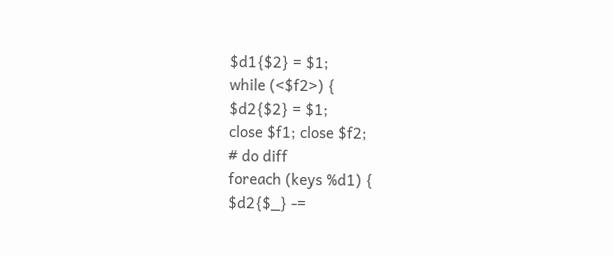$d1{$2} = $1;
while (<$f2>) {
$d2{$2} = $1;
close $f1; close $f2;
# do diff
foreach (keys %d1) {
$d2{$_} -=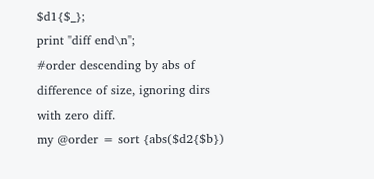$d1{$_};
print "diff end\n";
#order descending by abs of difference of size, ignoring dirs with zero diff.
my @order = sort {abs($d2{$b})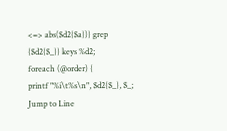<=> abs($d2{$a})} grep {$d2{$_}} keys %d2;
foreach (@order) {
printf "%i\t%s\n", $d2{$_}, $_;
Jump to Line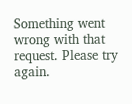Something went wrong with that request. Please try again.